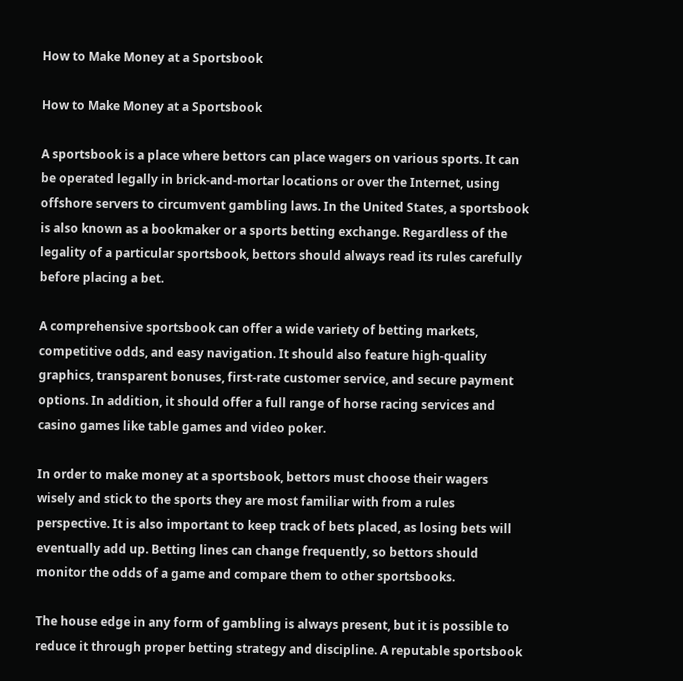How to Make Money at a Sportsbook

How to Make Money at a Sportsbook

A sportsbook is a place where bettors can place wagers on various sports. It can be operated legally in brick-and-mortar locations or over the Internet, using offshore servers to circumvent gambling laws. In the United States, a sportsbook is also known as a bookmaker or a sports betting exchange. Regardless of the legality of a particular sportsbook, bettors should always read its rules carefully before placing a bet.

A comprehensive sportsbook can offer a wide variety of betting markets, competitive odds, and easy navigation. It should also feature high-quality graphics, transparent bonuses, first-rate customer service, and secure payment options. In addition, it should offer a full range of horse racing services and casino games like table games and video poker.

In order to make money at a sportsbook, bettors must choose their wagers wisely and stick to the sports they are most familiar with from a rules perspective. It is also important to keep track of bets placed, as losing bets will eventually add up. Betting lines can change frequently, so bettors should monitor the odds of a game and compare them to other sportsbooks.

The house edge in any form of gambling is always present, but it is possible to reduce it through proper betting strategy and discipline. A reputable sportsbook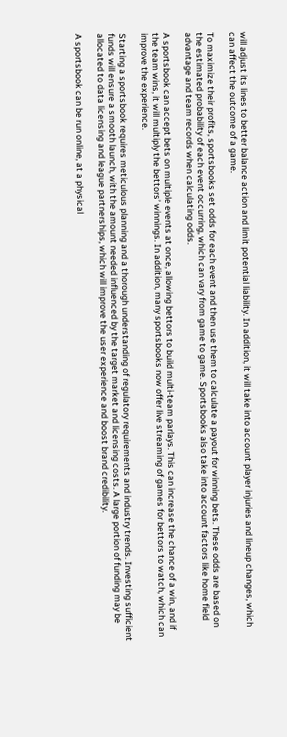will adjust its lines to better balance action and limit potential liability. In addition, it will take into account player injuries and lineup changes, which can affect the outcome of a game.

To maximize their profits, sportsbooks set odds for each event and then use them to calculate a payout for winning bets. These odds are based on the estimated probability of each event occurring, which can vary from game to game. Sportsbooks also take into account factors like home field advantage and team records when calculating odds.

A sportsbook can accept bets on multiple events at once, allowing bettors to build multi-team parlays. This can increase the chance of a win, and if the team wins, it will multiply the bettors’ winnings. In addition, many sportsbooks now offer live streaming of games for bettors to watch, which can improve the experience.

Starting a sportsbook requires meticulous planning and a thorough understanding of regulatory requirements and industry trends. Investing sufficient funds will ensure a smooth launch, with the amount needed influenced by the target market and licensing costs. A large portion of funding may be allocated to data licensing and league partnerships, which will improve the user experience and boost brand credibility.

A sportsbook can be run online, at a physical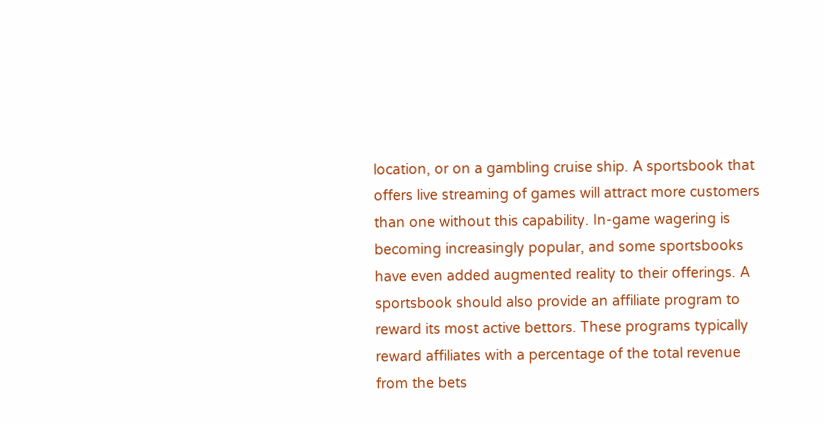location, or on a gambling cruise ship. A sportsbook that offers live streaming of games will attract more customers than one without this capability. In-game wagering is becoming increasingly popular, and some sportsbooks have even added augmented reality to their offerings. A sportsbook should also provide an affiliate program to reward its most active bettors. These programs typically reward affiliates with a percentage of the total revenue from the bets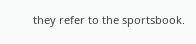they refer to the sportsbook.